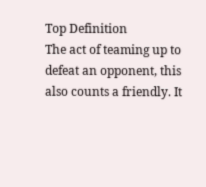Top Definition
The act of teaming up to defeat an opponent, this also counts a friendly. It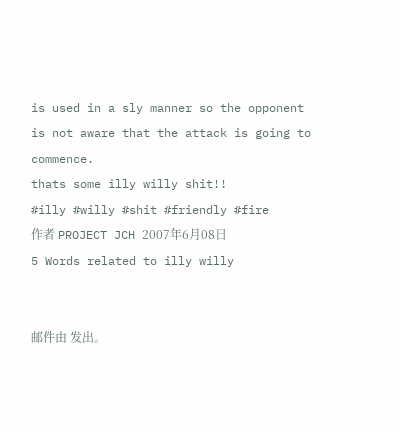is used in a sly manner so the opponent is not aware that the attack is going to commence.
thats some illy willy shit!!
#illy #willy #shit #friendly #fire
作者 PROJECT JCH 2007年6月08日
5 Words related to illy willy


邮件由 发出。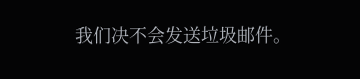我们决不会发送垃圾邮件。